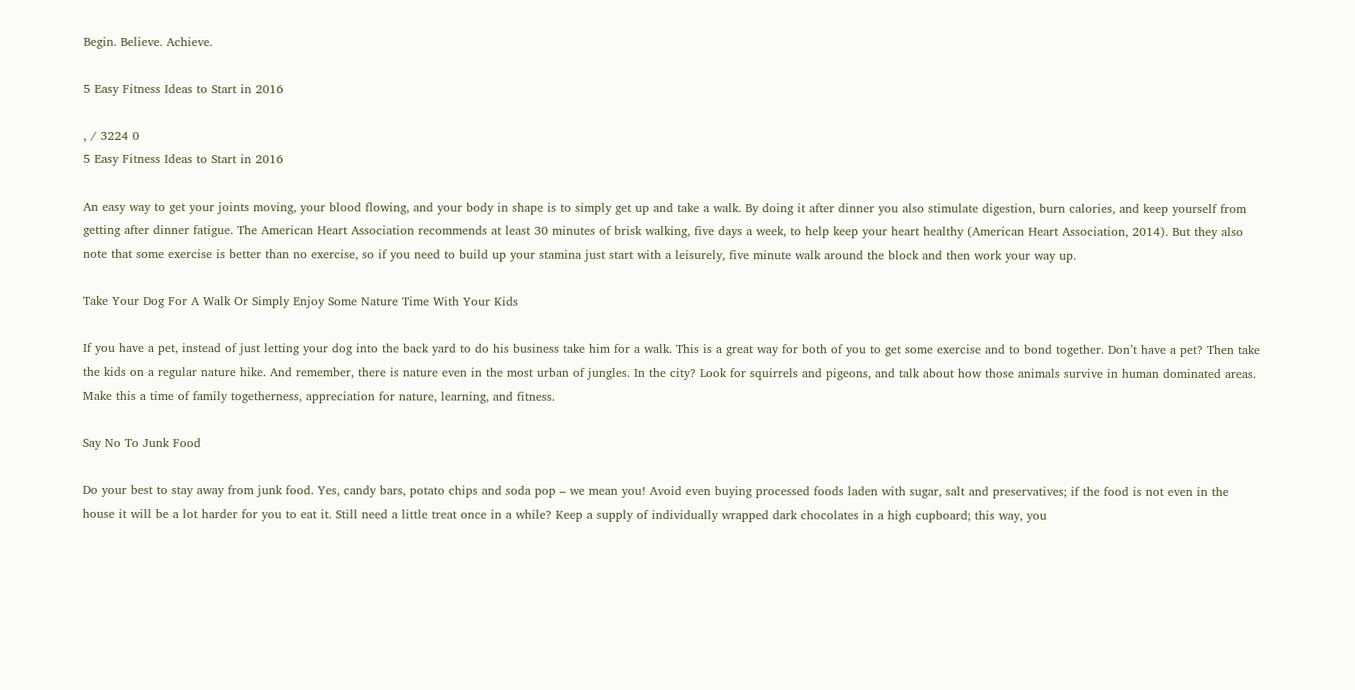Begin. Believe. Achieve.

5 Easy Fitness Ideas to Start in 2016

, / 3224 0
5 Easy Fitness Ideas to Start in 2016

An easy way to get your joints moving, your blood flowing, and your body in shape is to simply get up and take a walk. By doing it after dinner you also stimulate digestion, burn calories, and keep yourself from getting after dinner fatigue. The American Heart Association recommends at least 30 minutes of brisk walking, five days a week, to help keep your heart healthy (American Heart Association, 2014). But they also note that some exercise is better than no exercise, so if you need to build up your stamina just start with a leisurely, five minute walk around the block and then work your way up.

Take Your Dog For A Walk Or Simply Enjoy Some Nature Time With Your Kids

If you have a pet, instead of just letting your dog into the back yard to do his business take him for a walk. This is a great way for both of you to get some exercise and to bond together. Don’t have a pet? Then take the kids on a regular nature hike. And remember, there is nature even in the most urban of jungles. In the city? Look for squirrels and pigeons, and talk about how those animals survive in human dominated areas. Make this a time of family togetherness, appreciation for nature, learning, and fitness.

Say No To Junk Food

Do your best to stay away from junk food. Yes, candy bars, potato chips and soda pop – we mean you! Avoid even buying processed foods laden with sugar, salt and preservatives; if the food is not even in the house it will be a lot harder for you to eat it. Still need a little treat once in a while? Keep a supply of individually wrapped dark chocolates in a high cupboard; this way, you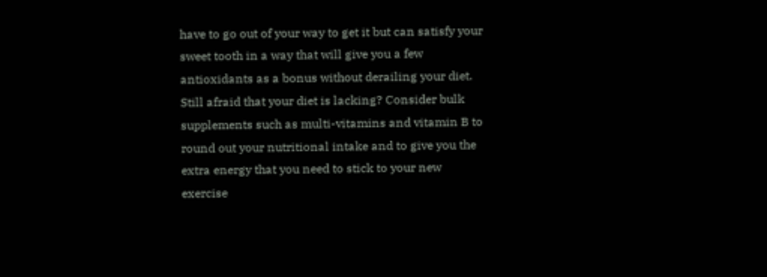have to go out of your way to get it but can satisfy your sweet tooth in a way that will give you a few antioxidants as a bonus without derailing your diet. Still afraid that your diet is lacking? Consider bulk supplements such as multi-vitamins and vitamin B to round out your nutritional intake and to give you the extra energy that you need to stick to your new exercise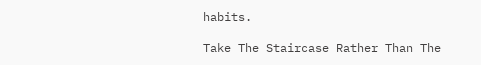habits.

Take The Staircase Rather Than The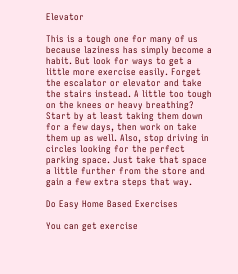Elevator

This is a tough one for many of us because laziness has simply become a habit. But look for ways to get a little more exercise easily. Forget the escalator or elevator and take the stairs instead. A little too tough on the knees or heavy breathing? Start by at least taking them down for a few days, then work on take them up as well. Also, stop driving in circles looking for the perfect parking space. Just take that space a little further from the store and gain a few extra steps that way.

Do Easy Home Based Exercises

You can get exercise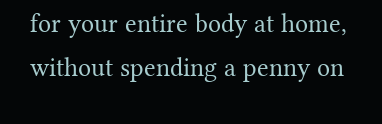for your entire body at home, without spending a penny on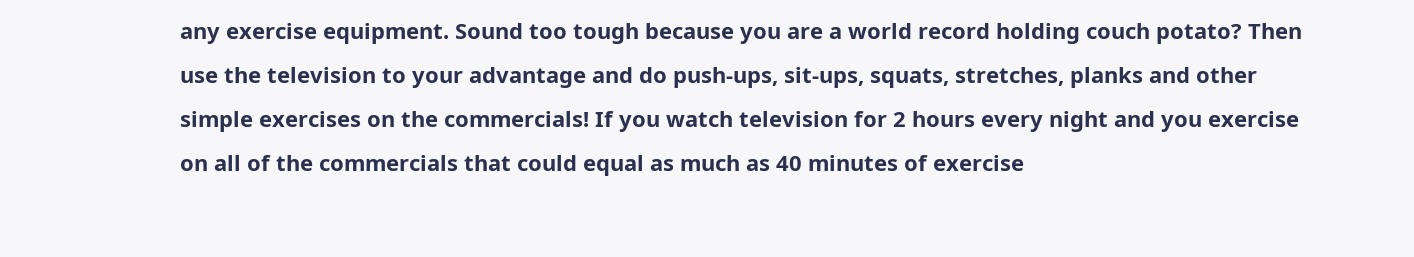any exercise equipment. Sound too tough because you are a world record holding couch potato? Then use the television to your advantage and do push-ups, sit-ups, squats, stretches, planks and other simple exercises on the commercials! If you watch television for 2 hours every night and you exercise on all of the commercials that could equal as much as 40 minutes of exercise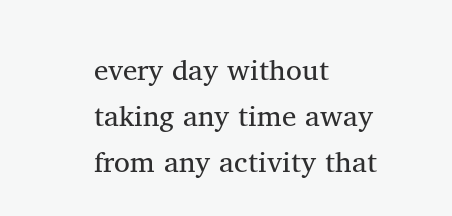every day without taking any time away from any activity that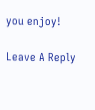you enjoy!

Leave A Reply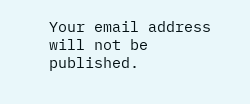Your email address will not be published.